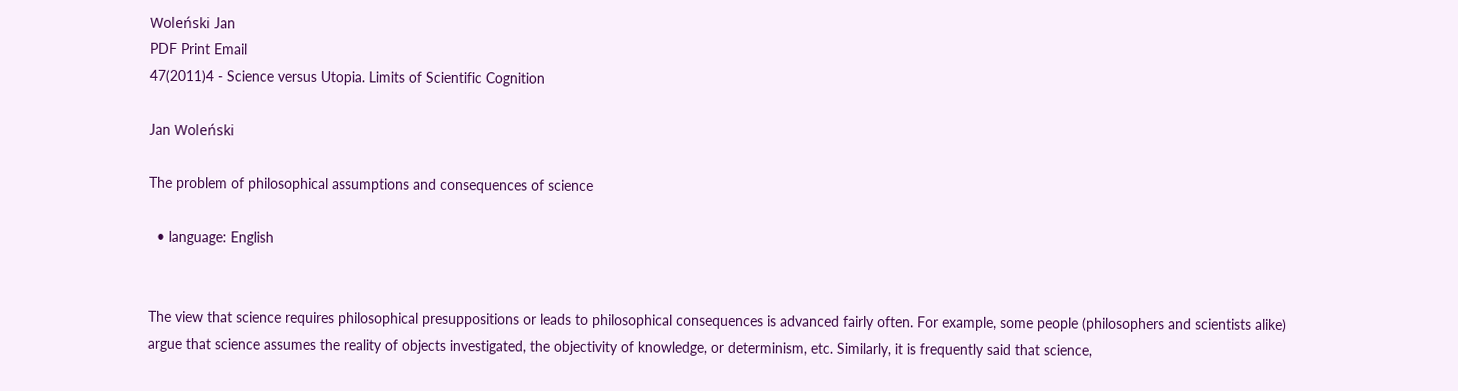Woleński Jan
PDF Print Email
47(2011)4 - Science versus Utopia. Limits of Scientific Cognition

Jan Woleński

The problem of philosophical assumptions and consequences of science

  • language: English


The view that science requires philosophical presuppositions or leads to philosophical consequences is advanced fairly often. For example, some people (philosophers and scientists alike) argue that science assumes the reality of objects investigated, the objectivity of knowledge, or determinism, etc. Similarly, it is frequently said that science,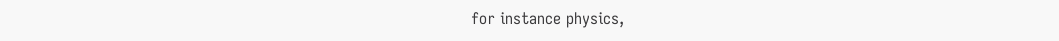for instance physics,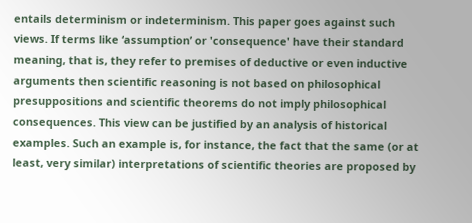entails determinism or indeterminism. This paper goes against such views. If terms like ‘assumption’ or 'consequence' have their standard meaning, that is, they refer to premises of deductive or even inductive arguments then scientific reasoning is not based on philosophical presuppositions and scientific theorems do not imply philosophical consequences. This view can be justified by an analysis of historical examples. Such an example is, for instance, the fact that the same (or at least, very similar) interpretations of scientific theories are proposed by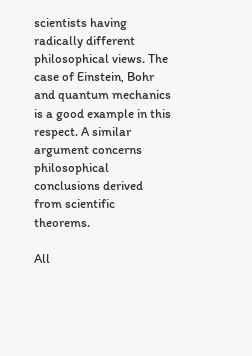scientists having radically different philosophical views. The case of Einstein, Bohr and quantum mechanics is a good example in this respect. A similar argument concerns philosophical conclusions derived from scientific theorems.

All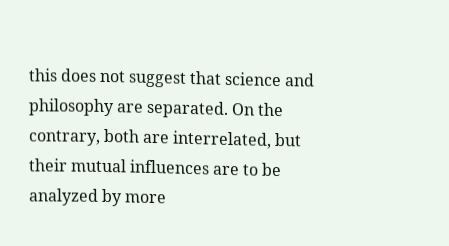this does not suggest that science and philosophy are separated. On the contrary, both are interrelated, but their mutual influences are to be analyzed by more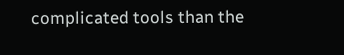complicated tools than the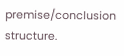premise/conclusion structure.